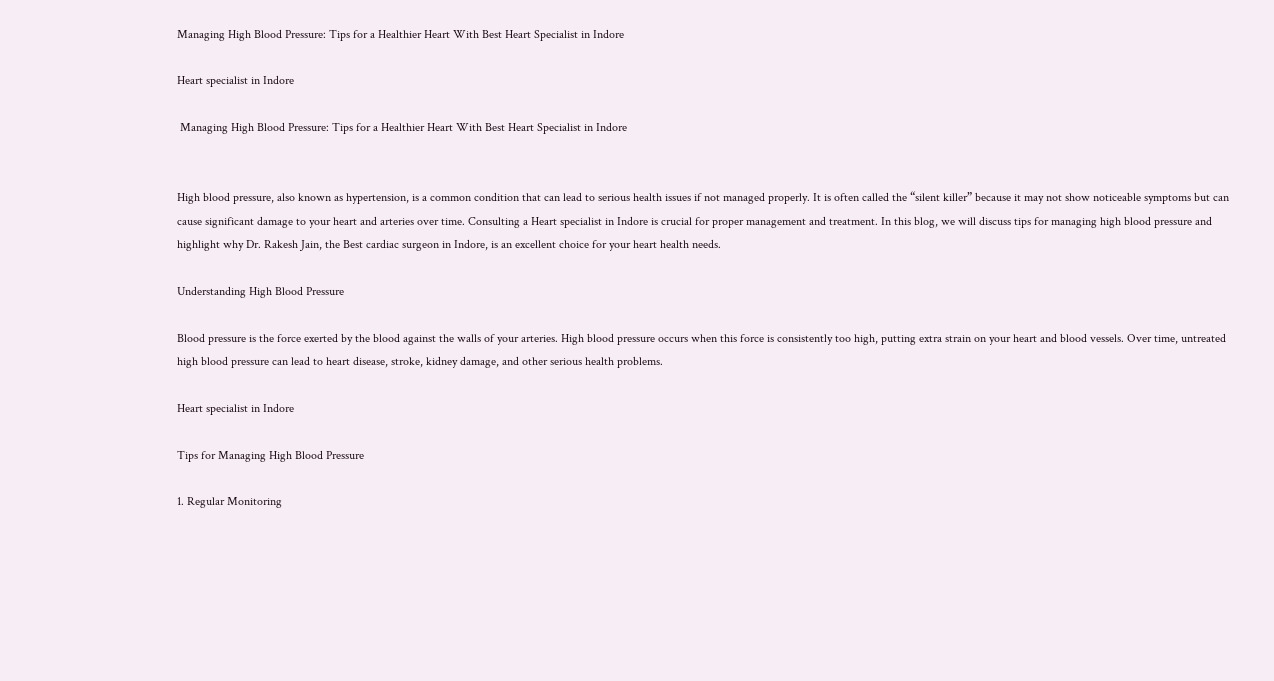Managing High Blood Pressure: Tips for a Healthier Heart With Best Heart Specialist in Indore

Heart specialist in Indore

 Managing High Blood Pressure: Tips for a Healthier Heart With Best Heart Specialist in Indore


High blood pressure, also known as hypertension, is a common condition that can lead to serious health issues if not managed properly. It is often called the “silent killer” because it may not show noticeable symptoms but can cause significant damage to your heart and arteries over time. Consulting a Heart specialist in Indore is crucial for proper management and treatment. In this blog, we will discuss tips for managing high blood pressure and highlight why Dr. Rakesh Jain, the Best cardiac surgeon in Indore, is an excellent choice for your heart health needs.

Understanding High Blood Pressure

Blood pressure is the force exerted by the blood against the walls of your arteries. High blood pressure occurs when this force is consistently too high, putting extra strain on your heart and blood vessels. Over time, untreated high blood pressure can lead to heart disease, stroke, kidney damage, and other serious health problems.

Heart specialist in Indore

Tips for Managing High Blood Pressure

1. Regular Monitoring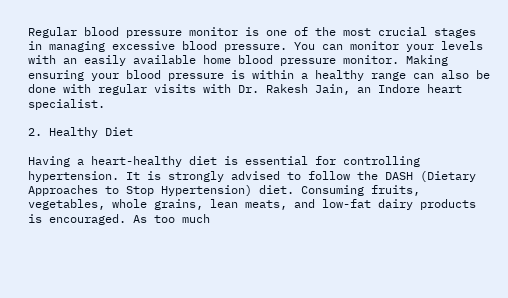Regular blood pressure monitor is one of the most crucial stages in managing excessive blood pressure. You can monitor your levels with an easily available home blood pressure monitor. Making ensuring your blood pressure is within a healthy range can also be done with regular visits with Dr. Rakesh Jain, an Indore heart specialist.

2. Healthy Diet

Having a heart-healthy diet is essential for controlling hypertension. It is strongly advised to follow the DASH (Dietary Approaches to Stop Hypertension) diet. Consuming fruits, vegetables, whole grains, lean meats, and low-fat dairy products is encouraged. As too much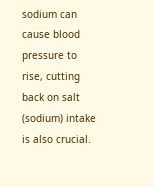sodium can cause blood pressure to rise, cutting back on salt (sodium) intake is also crucial.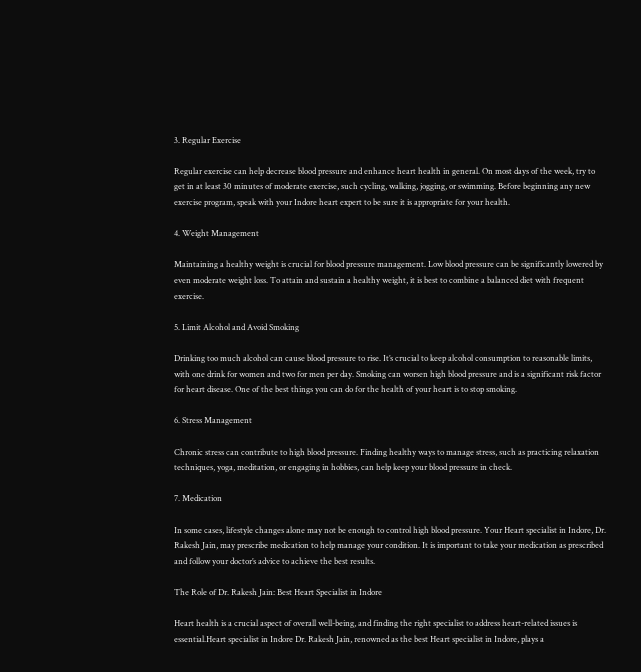3. Regular Exercise

Regular exercise can help decrease blood pressure and enhance heart health in general. On most days of the week, try to get in at least 30 minutes of moderate exercise, such cycling, walking, jogging, or swimming. Before beginning any new exercise program, speak with your Indore heart expert to be sure it is appropriate for your health.

4. Weight Management

Maintaining a healthy weight is crucial for blood pressure management. Low blood pressure can be significantly lowered by even moderate weight loss. To attain and sustain a healthy weight, it is best to combine a balanced diet with frequent exercise.

5. Limit Alcohol and Avoid Smoking

Drinking too much alcohol can cause blood pressure to rise. It’s crucial to keep alcohol consumption to reasonable limits, with one drink for women and two for men per day. Smoking can worsen high blood pressure and is a significant risk factor for heart disease. One of the best things you can do for the health of your heart is to stop smoking.

6. Stress Management

Chronic stress can contribute to high blood pressure. Finding healthy ways to manage stress, such as practicing relaxation techniques, yoga, meditation, or engaging in hobbies, can help keep your blood pressure in check.

7. Medication

In some cases, lifestyle changes alone may not be enough to control high blood pressure. Your Heart specialist in Indore, Dr. Rakesh Jain, may prescribe medication to help manage your condition. It is important to take your medication as prescribed and follow your doctor’s advice to achieve the best results.

The Role of Dr. Rakesh Jain: Best Heart Specialist in Indore

Heart health is a crucial aspect of overall well-being, and finding the right specialist to address heart-related issues is essential.Heart specialist in Indore Dr. Rakesh Jain, renowned as the best Heart specialist in Indore, plays a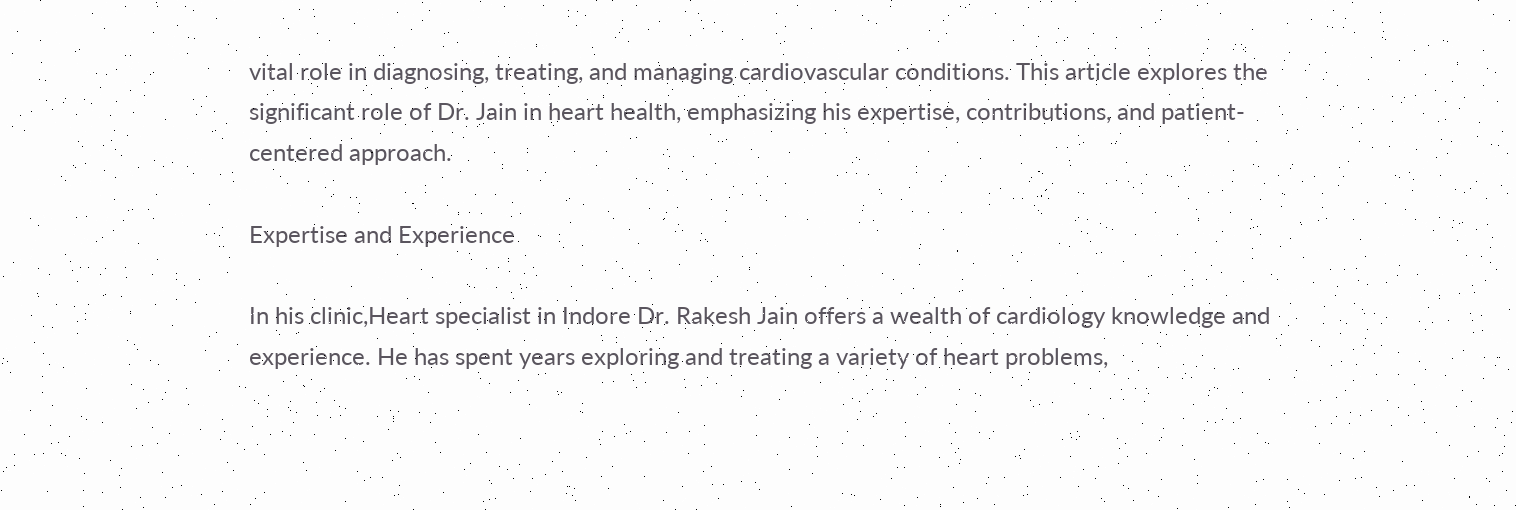vital role in diagnosing, treating, and managing cardiovascular conditions. This article explores the significant role of Dr. Jain in heart health, emphasizing his expertise, contributions, and patient-centered approach.

Expertise and Experience

In his clinic,Heart specialist in Indore Dr. Rakesh Jain offers a wealth of cardiology knowledge and experience. He has spent years exploring and treating a variety of heart problems,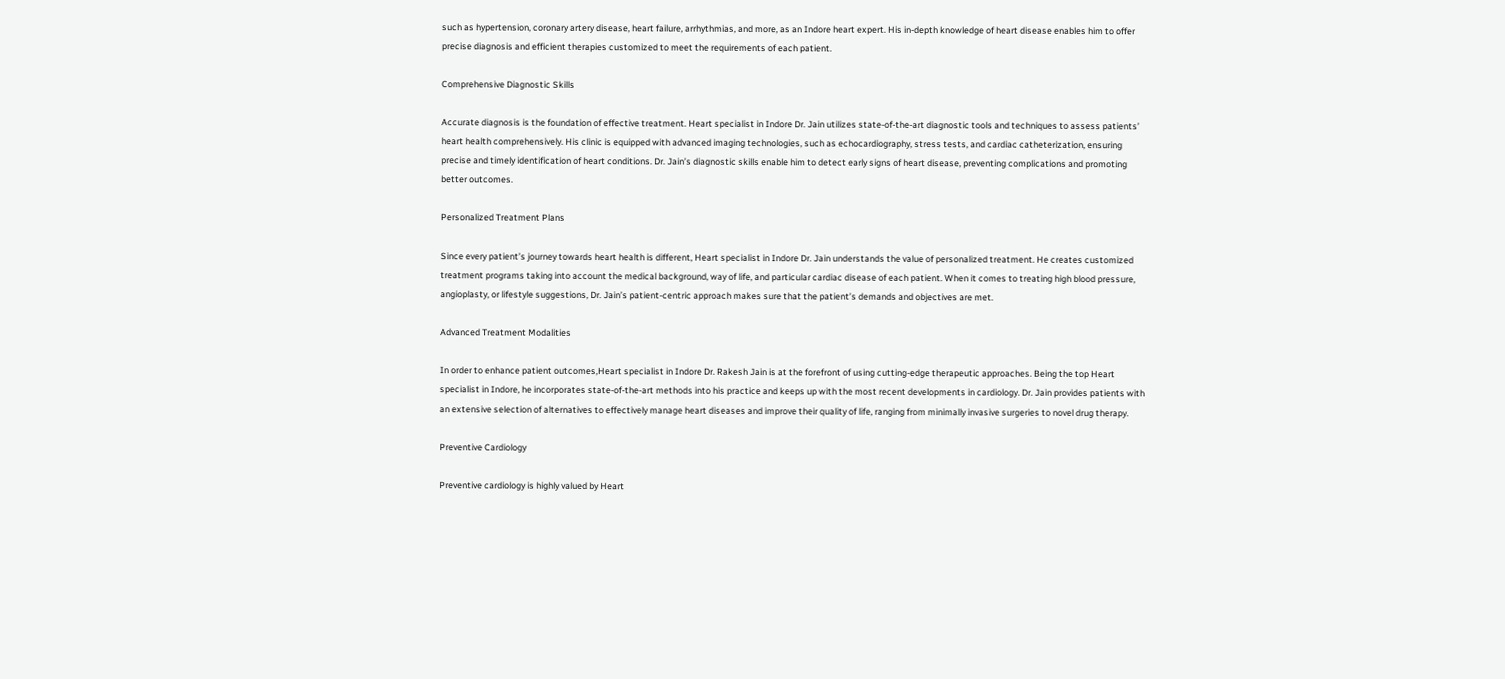such as hypertension, coronary artery disease, heart failure, arrhythmias, and more, as an Indore heart expert. His in-depth knowledge of heart disease enables him to offer precise diagnosis and efficient therapies customized to meet the requirements of each patient.

Comprehensive Diagnostic Skills

Accurate diagnosis is the foundation of effective treatment. Heart specialist in Indore Dr. Jain utilizes state-of-the-art diagnostic tools and techniques to assess patients’ heart health comprehensively. His clinic is equipped with advanced imaging technologies, such as echocardiography, stress tests, and cardiac catheterization, ensuring precise and timely identification of heart conditions. Dr. Jain’s diagnostic skills enable him to detect early signs of heart disease, preventing complications and promoting better outcomes.

Personalized Treatment Plans

Since every patient’s journey towards heart health is different, Heart specialist in Indore Dr. Jain understands the value of personalized treatment. He creates customized treatment programs taking into account the medical background, way of life, and particular cardiac disease of each patient. When it comes to treating high blood pressure, angioplasty, or lifestyle suggestions, Dr. Jain’s patient-centric approach makes sure that the patient’s demands and objectives are met.

Advanced Treatment Modalities

In order to enhance patient outcomes,Heart specialist in Indore Dr. Rakesh Jain is at the forefront of using cutting-edge therapeutic approaches. Being the top Heart specialist in Indore, he incorporates state-of-the-art methods into his practice and keeps up with the most recent developments in cardiology. Dr. Jain provides patients with an extensive selection of alternatives to effectively manage heart diseases and improve their quality of life, ranging from minimally invasive surgeries to novel drug therapy.

Preventive Cardiology

Preventive cardiology is highly valued by Heart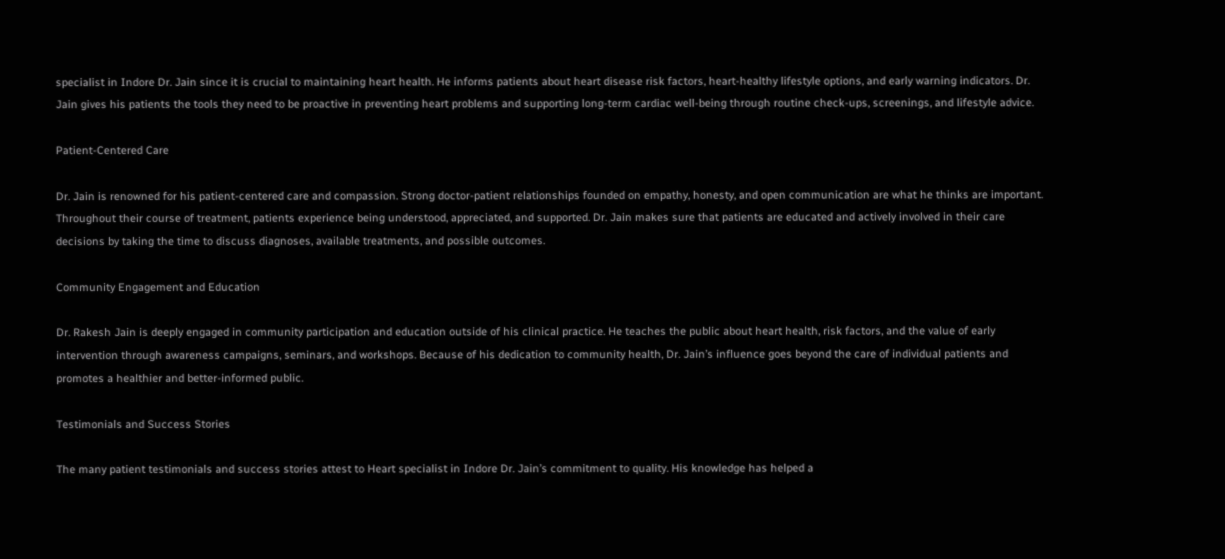specialist in Indore Dr. Jain since it is crucial to maintaining heart health. He informs patients about heart disease risk factors, heart-healthy lifestyle options, and early warning indicators. Dr. Jain gives his patients the tools they need to be proactive in preventing heart problems and supporting long-term cardiac well-being through routine check-ups, screenings, and lifestyle advice.

Patient-Centered Care

Dr. Jain is renowned for his patient-centered care and compassion. Strong doctor-patient relationships founded on empathy, honesty, and open communication are what he thinks are important. Throughout their course of treatment, patients experience being understood, appreciated, and supported. Dr. Jain makes sure that patients are educated and actively involved in their care decisions by taking the time to discuss diagnoses, available treatments, and possible outcomes.

Community Engagement and Education

Dr. Rakesh Jain is deeply engaged in community participation and education outside of his clinical practice. He teaches the public about heart health, risk factors, and the value of early intervention through awareness campaigns, seminars, and workshops. Because of his dedication to community health, Dr. Jain’s influence goes beyond the care of individual patients and promotes a healthier and better-informed public.

Testimonials and Success Stories

The many patient testimonials and success stories attest to Heart specialist in Indore Dr. Jain’s commitment to quality. His knowledge has helped a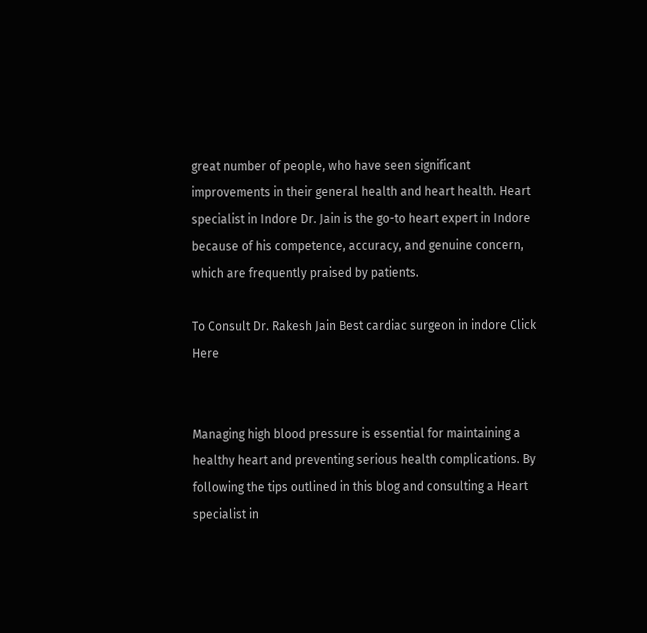great number of people, who have seen significant improvements in their general health and heart health. Heart specialist in Indore Dr. Jain is the go-to heart expert in Indore because of his competence, accuracy, and genuine concern, which are frequently praised by patients.

To Consult Dr. Rakesh Jain Best cardiac surgeon in indore Click Here


Managing high blood pressure is essential for maintaining a healthy heart and preventing serious health complications. By following the tips outlined in this blog and consulting a Heart specialist in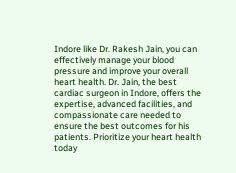Indore like Dr. Rakesh Jain, you can effectively manage your blood pressure and improve your overall heart health. Dr. Jain, the best cardiac surgeon in Indore, offers the expertise, advanced facilities, and compassionate care needed to ensure the best outcomes for his patients. Prioritize your heart health today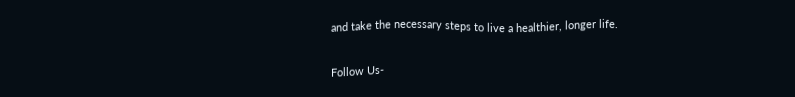and take the necessary steps to live a healthier, longer life.

Follow Us-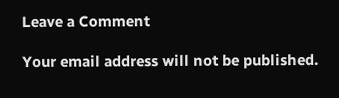Leave a Comment

Your email address will not be published.